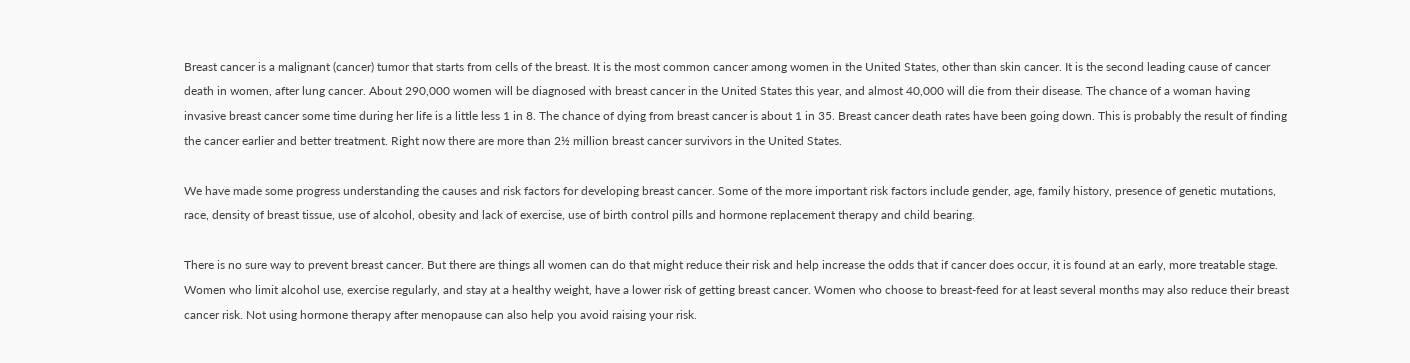Breast cancer is a malignant (cancer) tumor that starts from cells of the breast. It is the most common cancer among women in the United States, other than skin cancer. It is the second leading cause of cancer death in women, after lung cancer. About 290,000 women will be diagnosed with breast cancer in the United States this year, and almost 40,000 will die from their disease. The chance of a woman having invasive breast cancer some time during her life is a little less 1 in 8. The chance of dying from breast cancer is about 1 in 35. Breast cancer death rates have been going down. This is probably the result of finding the cancer earlier and better treatment. Right now there are more than 2½ million breast cancer survivors in the United States.

We have made some progress understanding the causes and risk factors for developing breast cancer. Some of the more important risk factors include gender, age, family history, presence of genetic mutations, race, density of breast tissue, use of alcohol, obesity and lack of exercise, use of birth control pills and hormone replacement therapy and child bearing.

There is no sure way to prevent breast cancer. But there are things all women can do that might reduce their risk and help increase the odds that if cancer does occur, it is found at an early, more treatable stage. Women who limit alcohol use, exercise regularly, and stay at a healthy weight, have a lower risk of getting breast cancer. Women who choose to breast-feed for at least several months may also reduce their breast cancer risk. Not using hormone therapy after menopause can also help you avoid raising your risk.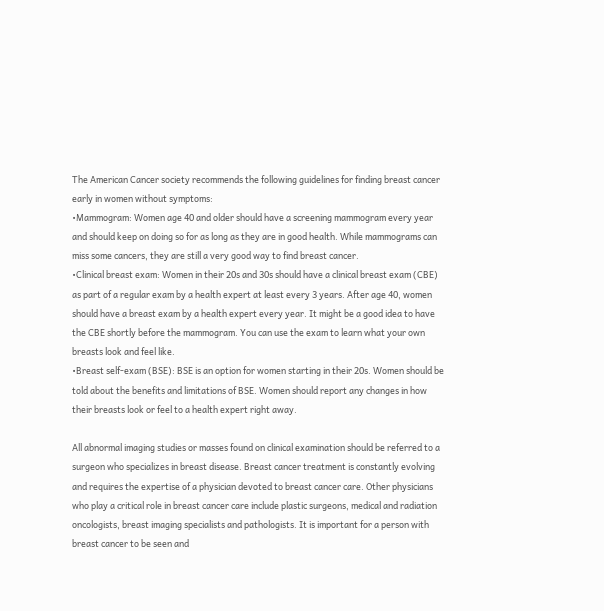The American Cancer society recommends the following guidelines for finding breast cancer early in women without symptoms:
•Mammogram: Women age 40 and older should have a screening mammogram every year and should keep on doing so for as long as they are in good health. While mammograms can miss some cancers, they are still a very good way to find breast cancer.
•Clinical breast exam: Women in their 20s and 30s should have a clinical breast exam (CBE) as part of a regular exam by a health expert at least every 3 years. After age 40, women should have a breast exam by a health expert every year. It might be a good idea to have the CBE shortly before the mammogram. You can use the exam to learn what your own breasts look and feel like.
•Breast self-exam (BSE): BSE is an option for women starting in their 20s. Women should be told about the benefits and limitations of BSE. Women should report any changes in how their breasts look or feel to a health expert right away.

All abnormal imaging studies or masses found on clinical examination should be referred to a surgeon who specializes in breast disease. Breast cancer treatment is constantly evolving and requires the expertise of a physician devoted to breast cancer care. Other physicians who play a critical role in breast cancer care include plastic surgeons, medical and radiation oncologists, breast imaging specialists and pathologists. It is important for a person with breast cancer to be seen and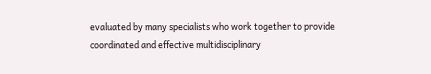evaluated by many specialists who work together to provide coordinated and effective multidisciplinary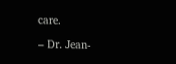care.

– Dr. Jean-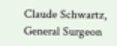Claude Schwartz, General Surgeon